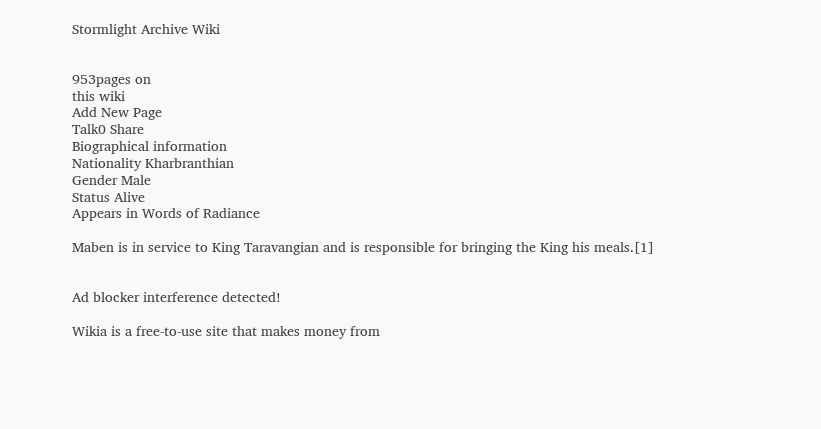Stormlight Archive Wiki


953pages on
this wiki
Add New Page
Talk0 Share
Biographical information
Nationality Kharbranthian
Gender Male
Status Alive
Appears in Words of Radiance

Maben is in service to King Taravangian and is responsible for bringing the King his meals.[1]


Ad blocker interference detected!

Wikia is a free-to-use site that makes money from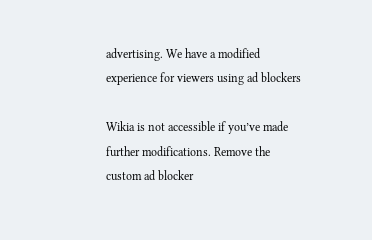advertising. We have a modified experience for viewers using ad blockers

Wikia is not accessible if you’ve made further modifications. Remove the custom ad blocker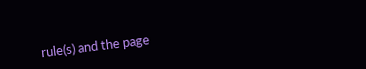rule(s) and the page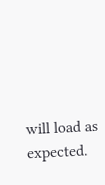will load as expected.